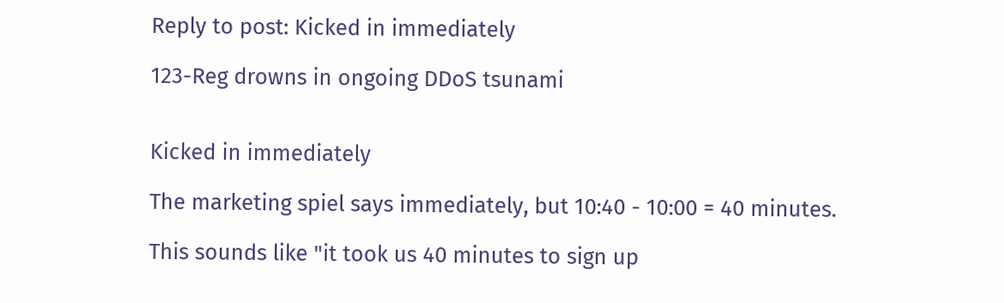Reply to post: Kicked in immediately

123-Reg drowns in ongoing DDoS tsunami


Kicked in immediately

The marketing spiel says immediately, but 10:40 - 10:00 = 40 minutes.

This sounds like "it took us 40 minutes to sign up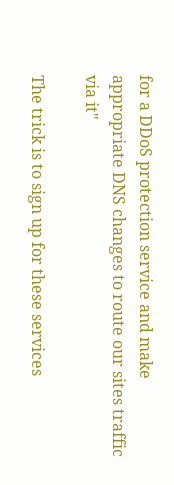for a DDoS protection service and make appropriate DNS changes to route our sites traffic via it"

The trick is to sign up for these services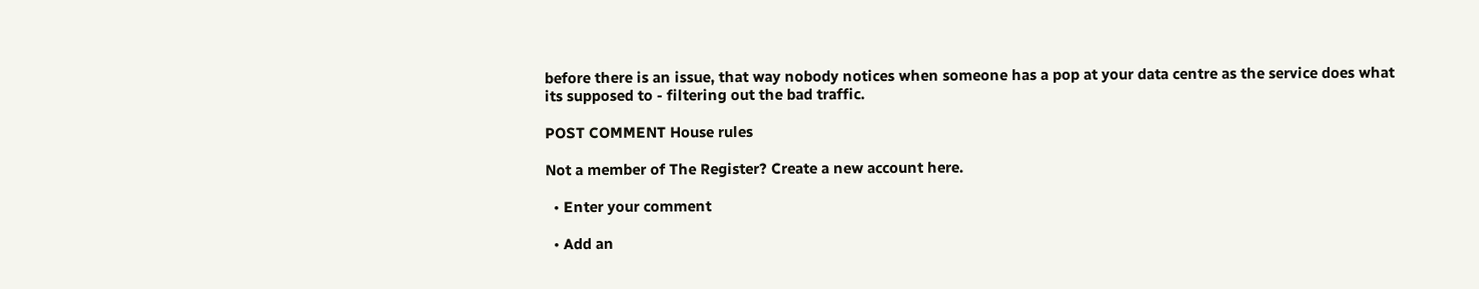before there is an issue, that way nobody notices when someone has a pop at your data centre as the service does what its supposed to - filtering out the bad traffic.

POST COMMENT House rules

Not a member of The Register? Create a new account here.

  • Enter your comment

  • Add an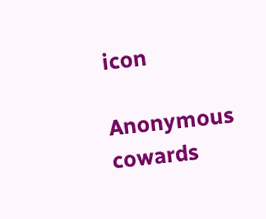icon

Anonymous cowards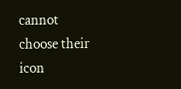cannot choose their icon